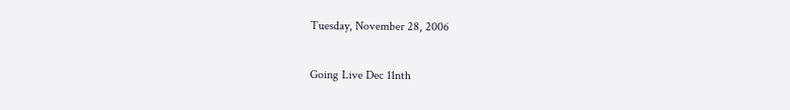Tuesday, November 28, 2006

Going Live Dec 11nth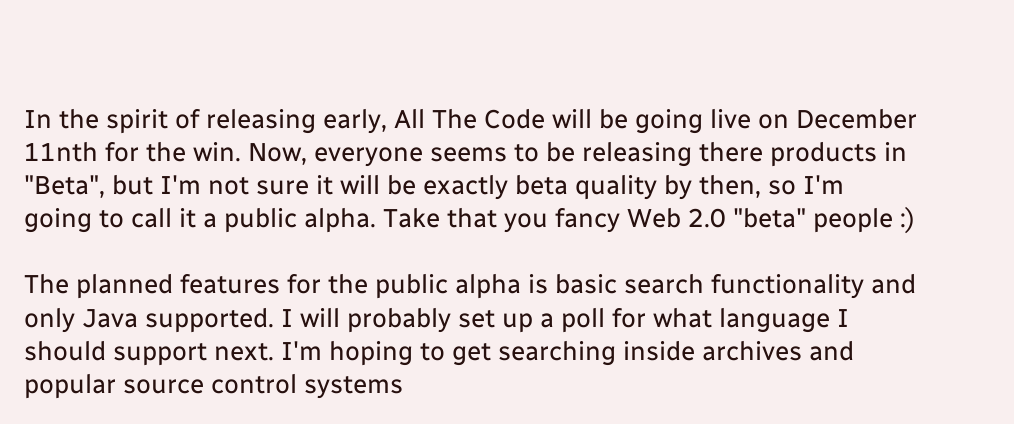In the spirit of releasing early, All The Code will be going live on December 11nth for the win. Now, everyone seems to be releasing there products in "Beta", but I'm not sure it will be exactly beta quality by then, so I'm going to call it a public alpha. Take that you fancy Web 2.0 "beta" people :)

The planned features for the public alpha is basic search functionality and only Java supported. I will probably set up a poll for what language I should support next. I'm hoping to get searching inside archives and popular source control systems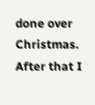done over Christmas. After that I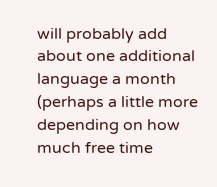will probably add about one additional language a month (perhaps a little more depending on how much free time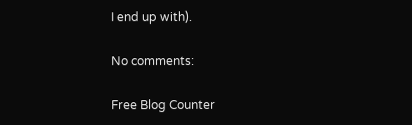I end up with).

No comments:

Free Blog Counter